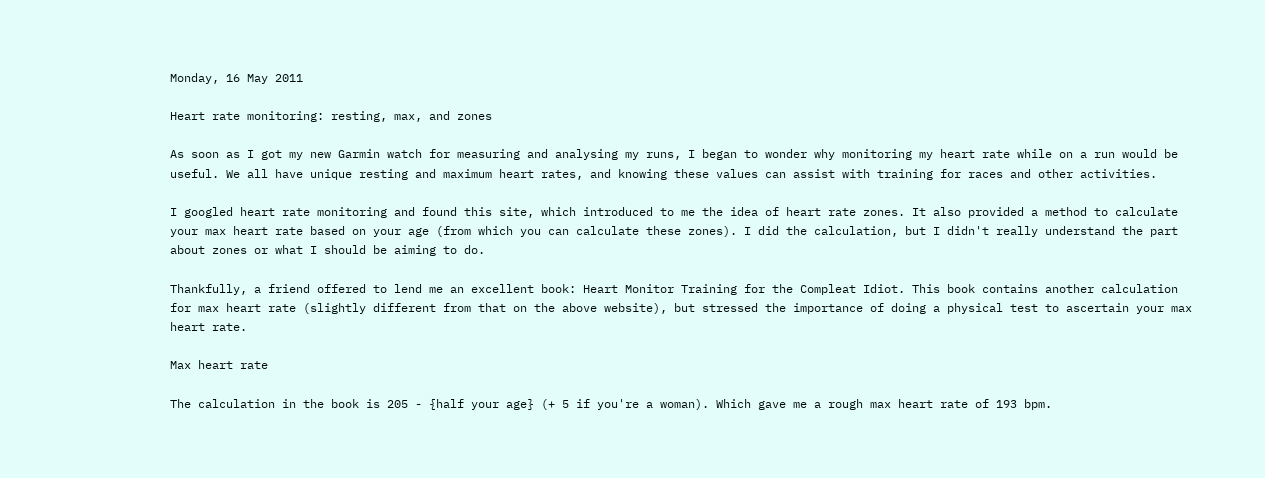Monday, 16 May 2011

Heart rate monitoring: resting, max, and zones

As soon as I got my new Garmin watch for measuring and analysing my runs, I began to wonder why monitoring my heart rate while on a run would be useful. We all have unique resting and maximum heart rates, and knowing these values can assist with training for races and other activities.

I googled heart rate monitoring and found this site, which introduced to me the idea of heart rate zones. It also provided a method to calculate your max heart rate based on your age (from which you can calculate these zones). I did the calculation, but I didn't really understand the part about zones or what I should be aiming to do.

Thankfully, a friend offered to lend me an excellent book: Heart Monitor Training for the Compleat Idiot. This book contains another calculation for max heart rate (slightly different from that on the above website), but stressed the importance of doing a physical test to ascertain your max heart rate.

Max heart rate

The calculation in the book is 205 - {half your age} (+ 5 if you're a woman). Which gave me a rough max heart rate of 193 bpm.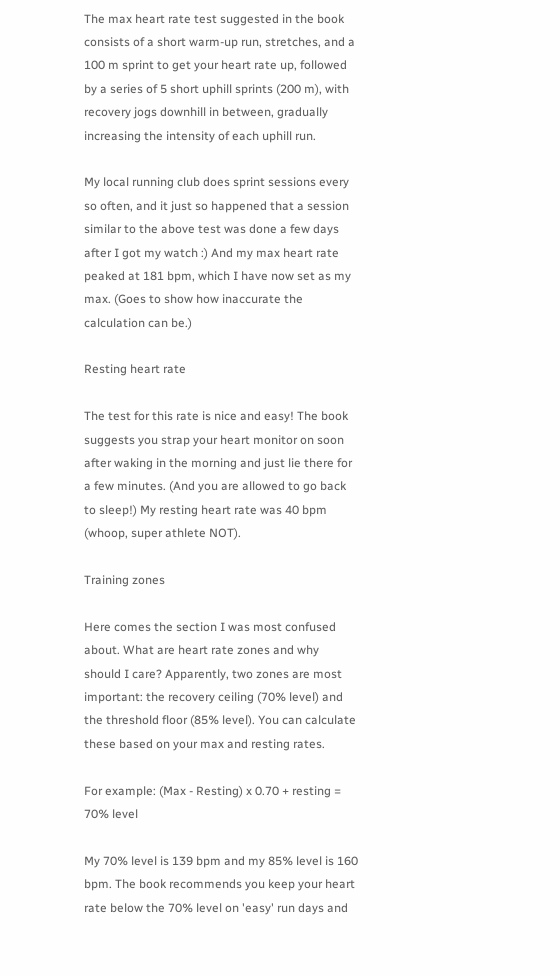The max heart rate test suggested in the book consists of a short warm-up run, stretches, and a 100 m sprint to get your heart rate up, followed by a series of 5 short uphill sprints (200 m), with recovery jogs downhill in between, gradually increasing the intensity of each uphill run.

My local running club does sprint sessions every so often, and it just so happened that a session similar to the above test was done a few days after I got my watch :) And my max heart rate peaked at 181 bpm, which I have now set as my max. (Goes to show how inaccurate the calculation can be.)

Resting heart rate

The test for this rate is nice and easy! The book suggests you strap your heart monitor on soon after waking in the morning and just lie there for a few minutes. (And you are allowed to go back to sleep!) My resting heart rate was 40 bpm (whoop, super athlete NOT).

Training zones

Here comes the section I was most confused about. What are heart rate zones and why should I care? Apparently, two zones are most important: the recovery ceiling (70% level) and the threshold floor (85% level). You can calculate these based on your max and resting rates.

For example: (Max - Resting) x 0.70 + resting = 70% level

My 70% level is 139 bpm and my 85% level is 160 bpm. The book recommends you keep your heart rate below the 70% level on 'easy' run days and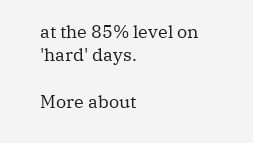at the 85% level on 'hard' days.

More about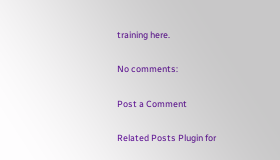training here.

No comments:

Post a Comment

Related Posts Plugin for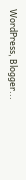WordPress, Blogger...